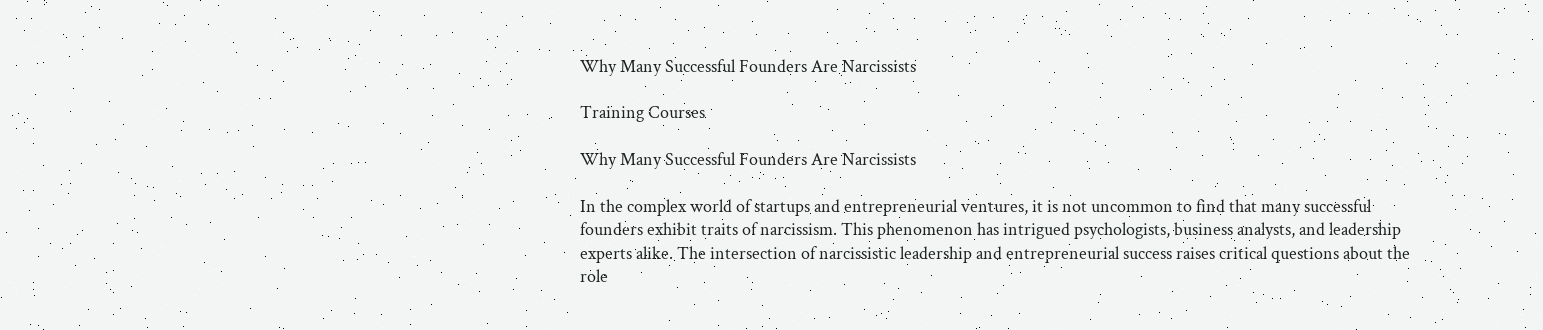Why Many Successful Founders Are Narcissists

Training Courses

Why Many Successful Founders Are Narcissists

In the complex world of startups and entrepreneurial ventures, it is not uncommon to find that many successful founders exhibit traits of narcissism. This phenomenon has intrigued psychologists, business analysts, and leadership experts alike. The intersection of narcissistic leadership and entrepreneurial success raises critical questions about the role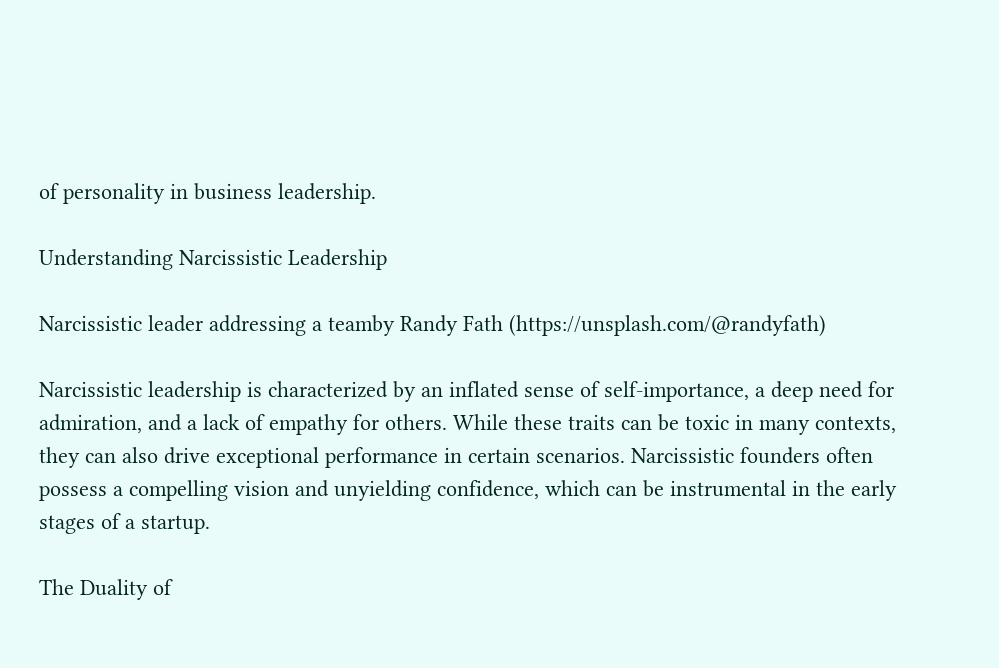of personality in business leadership.

Understanding Narcissistic Leadership

Narcissistic leader addressing a teamby Randy Fath (https://unsplash.com/@randyfath)

Narcissistic leadership is characterized by an inflated sense of self-importance, a deep need for admiration, and a lack of empathy for others. While these traits can be toxic in many contexts, they can also drive exceptional performance in certain scenarios. Narcissistic founders often possess a compelling vision and unyielding confidence, which can be instrumental in the early stages of a startup.

The Duality of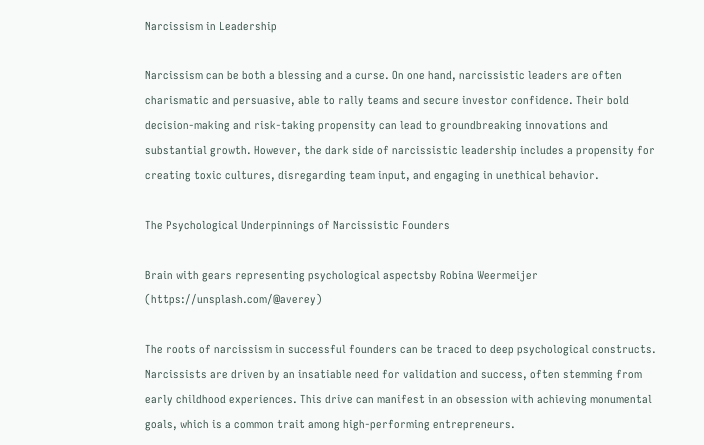Narcissism in Leadership

Narcissism can be both a blessing and a curse. On one hand, narcissistic leaders are often charismatic and persuasive, able to rally teams and secure investor confidence. Their bold decision-making and risk-taking propensity can lead to groundbreaking innovations and substantial growth. However, the dark side of narcissistic leadership includes a propensity for creating toxic cultures, disregarding team input, and engaging in unethical behavior.

The Psychological Underpinnings of Narcissistic Founders

Brain with gears representing psychological aspectsby Robina Weermeijer (https://unsplash.com/@averey)

The roots of narcissism in successful founders can be traced to deep psychological constructs. Narcissists are driven by an insatiable need for validation and success, often stemming from early childhood experiences. This drive can manifest in an obsession with achieving monumental goals, which is a common trait among high-performing entrepreneurs.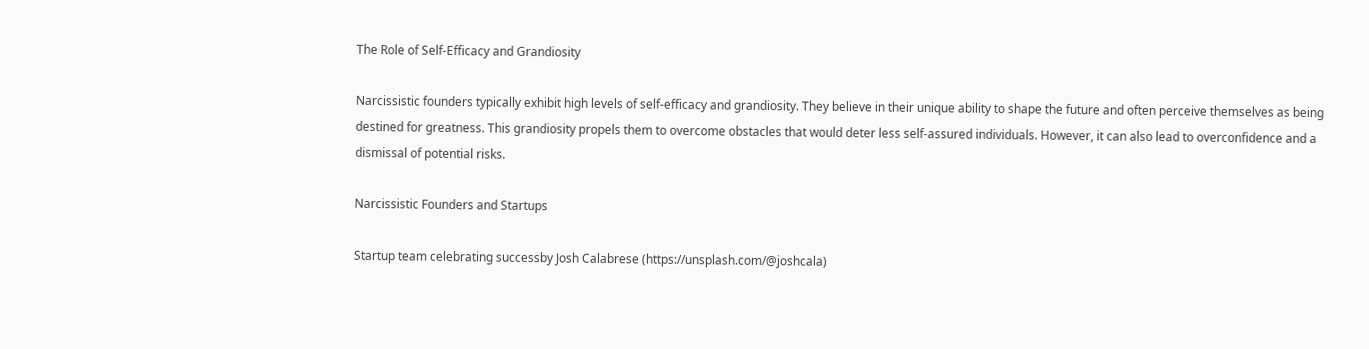The Role of Self-Efficacy and Grandiosity

Narcissistic founders typically exhibit high levels of self-efficacy and grandiosity. They believe in their unique ability to shape the future and often perceive themselves as being destined for greatness. This grandiosity propels them to overcome obstacles that would deter less self-assured individuals. However, it can also lead to overconfidence and a dismissal of potential risks.

Narcissistic Founders and Startups

Startup team celebrating successby Josh Calabrese (https://unsplash.com/@joshcala)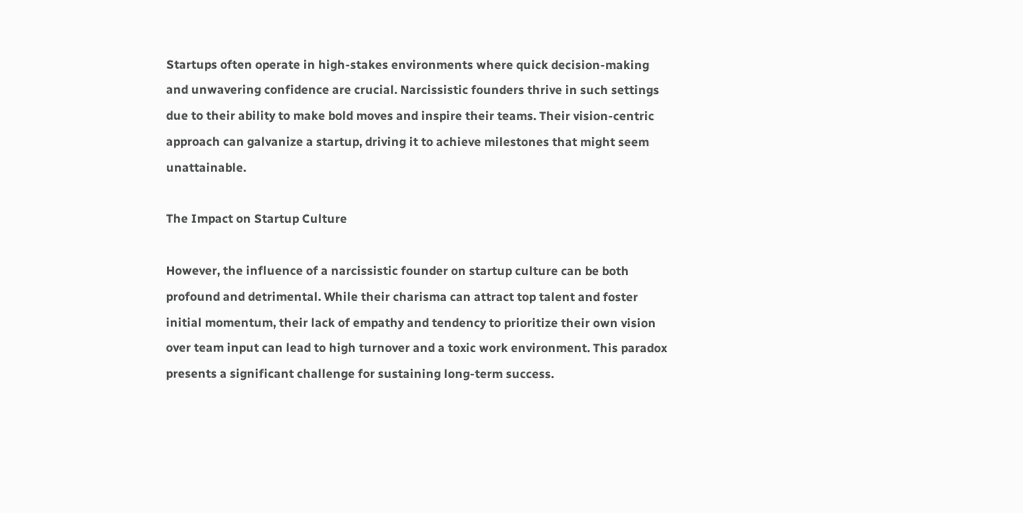Startups often operate in high-stakes environments where quick decision-making and unwavering confidence are crucial. Narcissistic founders thrive in such settings due to their ability to make bold moves and inspire their teams. Their vision-centric approach can galvanize a startup, driving it to achieve milestones that might seem unattainable.

The Impact on Startup Culture

However, the influence of a narcissistic founder on startup culture can be both profound and detrimental. While their charisma can attract top talent and foster initial momentum, their lack of empathy and tendency to prioritize their own vision over team input can lead to high turnover and a toxic work environment. This paradox presents a significant challenge for sustaining long-term success.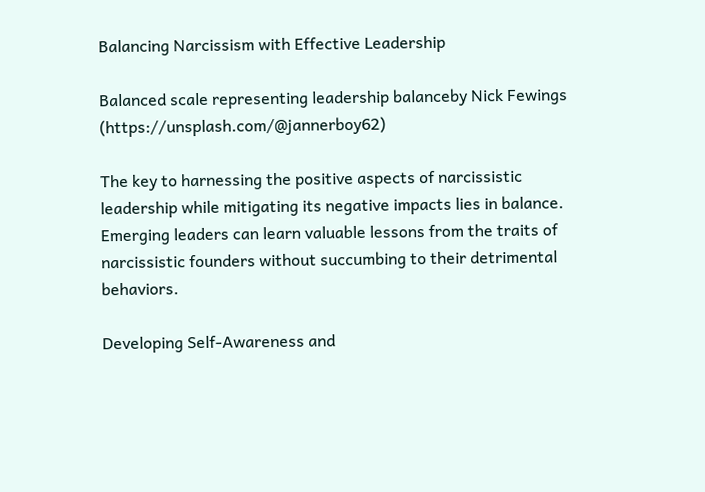Balancing Narcissism with Effective Leadership

Balanced scale representing leadership balanceby Nick Fewings (https://unsplash.com/@jannerboy62)

The key to harnessing the positive aspects of narcissistic leadership while mitigating its negative impacts lies in balance. Emerging leaders can learn valuable lessons from the traits of narcissistic founders without succumbing to their detrimental behaviors.

Developing Self-Awareness and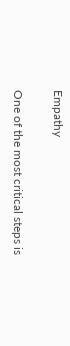Empathy

One of the most critical steps is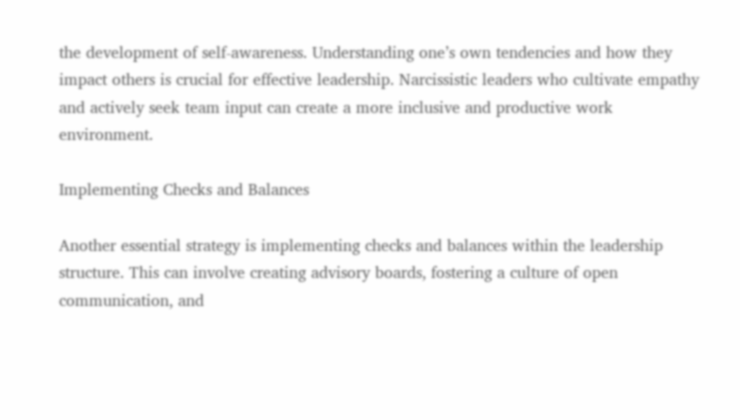the development of self-awareness. Understanding one’s own tendencies and how they impact others is crucial for effective leadership. Narcissistic leaders who cultivate empathy and actively seek team input can create a more inclusive and productive work environment.

Implementing Checks and Balances

Another essential strategy is implementing checks and balances within the leadership structure. This can involve creating advisory boards, fostering a culture of open communication, and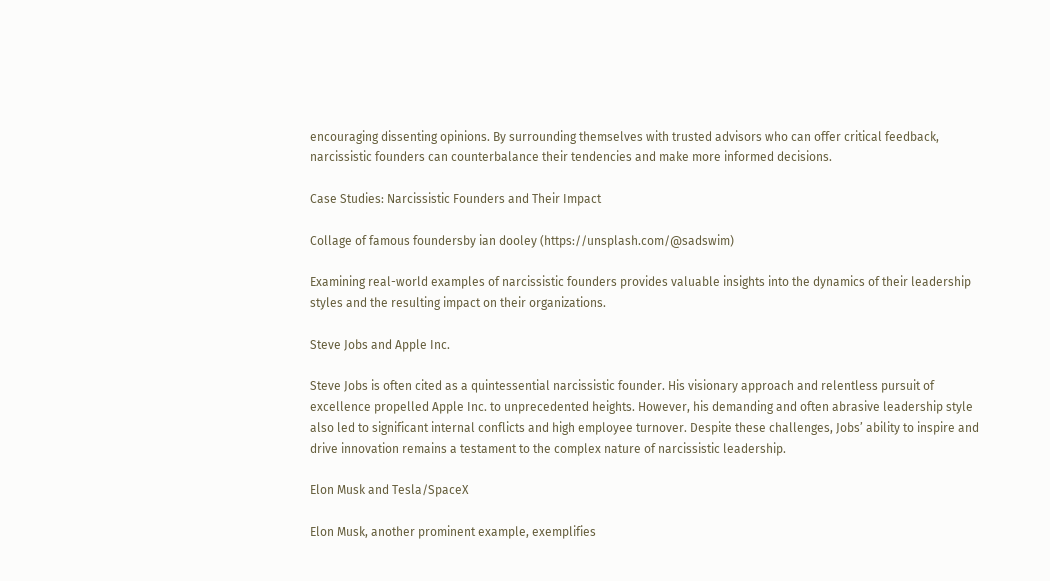encouraging dissenting opinions. By surrounding themselves with trusted advisors who can offer critical feedback, narcissistic founders can counterbalance their tendencies and make more informed decisions.

Case Studies: Narcissistic Founders and Their Impact

Collage of famous foundersby ian dooley (https://unsplash.com/@sadswim)

Examining real-world examples of narcissistic founders provides valuable insights into the dynamics of their leadership styles and the resulting impact on their organizations.

Steve Jobs and Apple Inc.

Steve Jobs is often cited as a quintessential narcissistic founder. His visionary approach and relentless pursuit of excellence propelled Apple Inc. to unprecedented heights. However, his demanding and often abrasive leadership style also led to significant internal conflicts and high employee turnover. Despite these challenges, Jobs’ ability to inspire and drive innovation remains a testament to the complex nature of narcissistic leadership.

Elon Musk and Tesla/SpaceX

Elon Musk, another prominent example, exemplifies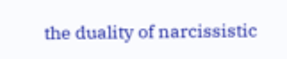the duality of narcissistic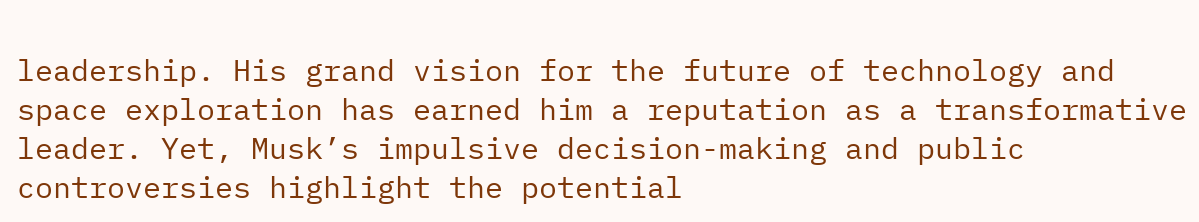leadership. His grand vision for the future of technology and space exploration has earned him a reputation as a transformative leader. Yet, Musk’s impulsive decision-making and public controversies highlight the potential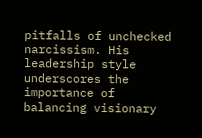pitfalls of unchecked narcissism. His leadership style underscores the importance of balancing visionary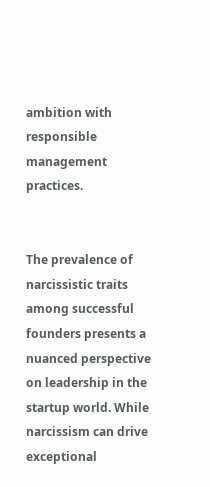ambition with responsible management practices.


The prevalence of narcissistic traits among successful founders presents a nuanced perspective on leadership in the startup world. While narcissism can drive exceptional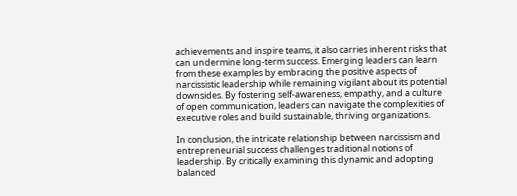achievements and inspire teams, it also carries inherent risks that can undermine long-term success. Emerging leaders can learn from these examples by embracing the positive aspects of narcissistic leadership while remaining vigilant about its potential downsides. By fostering self-awareness, empathy, and a culture of open communication, leaders can navigate the complexities of executive roles and build sustainable, thriving organizations.

In conclusion, the intricate relationship between narcissism and entrepreneurial success challenges traditional notions of leadership. By critically examining this dynamic and adopting balanced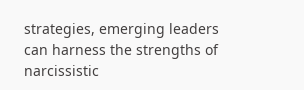strategies, emerging leaders can harness the strengths of narcissistic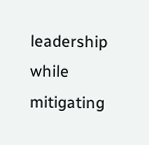leadership while mitigating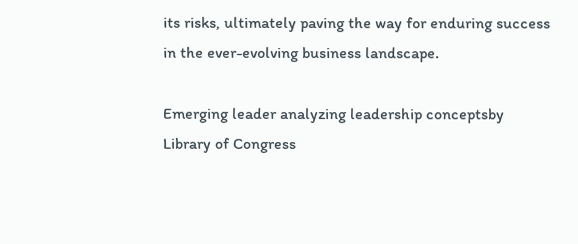its risks, ultimately paving the way for enduring success in the ever-evolving business landscape.

Emerging leader analyzing leadership conceptsby Library of Congress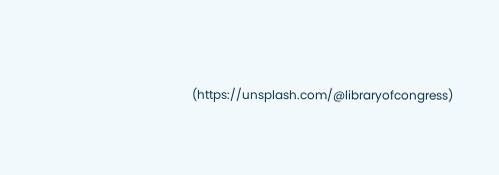(https://unsplash.com/@libraryofcongress)